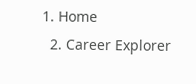1. Home
  2. Career Explorer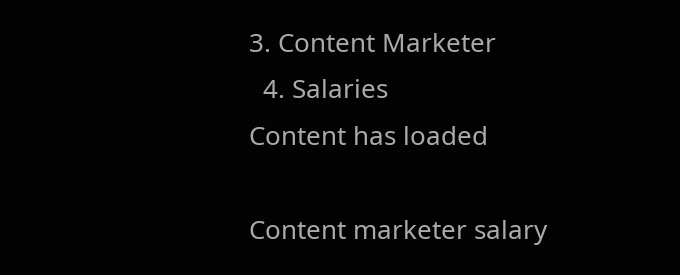3. Content Marketer
  4. Salaries
Content has loaded

Content marketer salary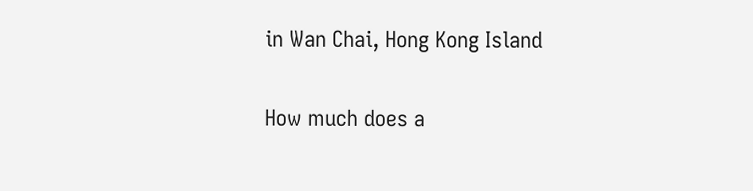in Wan Chai, Hong Kong Island

How much does a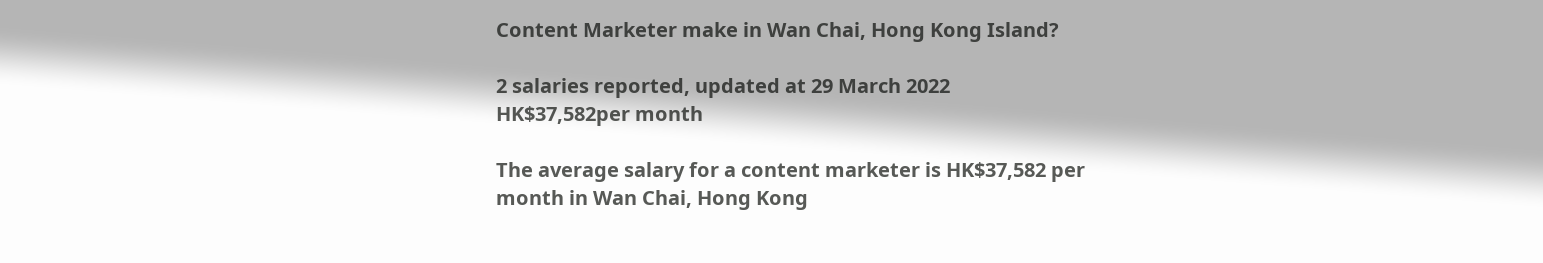Content Marketer make in Wan Chai, Hong Kong Island?

2 salaries reported, updated at 29 March 2022
HK$37,582per month

The average salary for a content marketer is HK$37,582 per month in Wan Chai, Hong Kong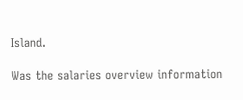Island.

Was the salaries overview information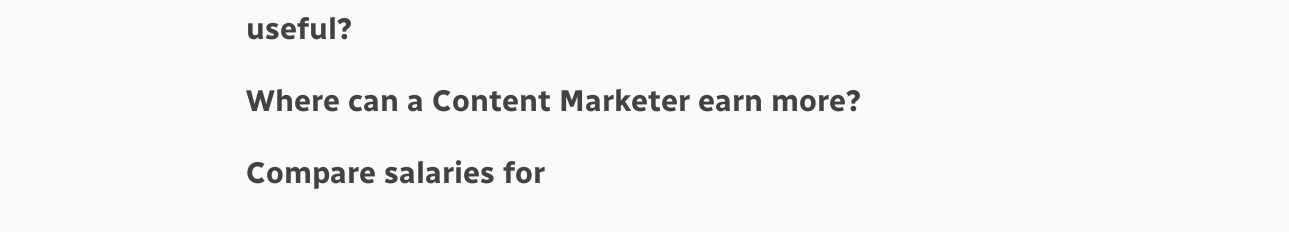useful?

Where can a Content Marketer earn more?

Compare salaries for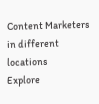Content Marketers in different locations
Explore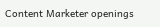Content Marketer openings